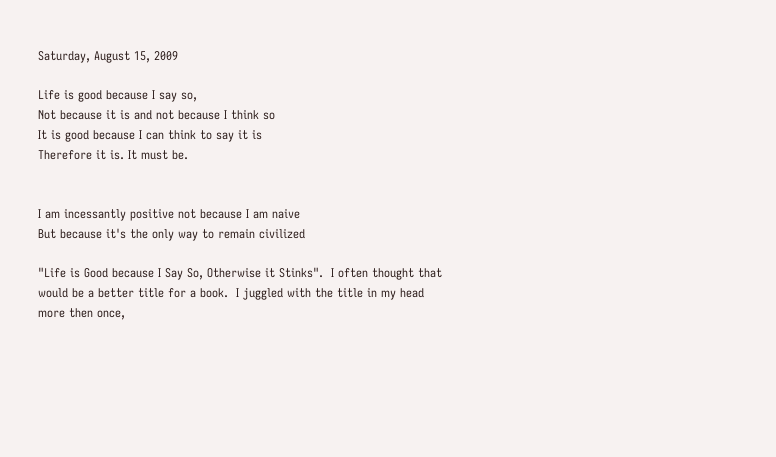Saturday, August 15, 2009

Life is good because I say so,
Not because it is and not because I think so
It is good because I can think to say it is
Therefore it is. It must be.


I am incessantly positive not because I am naive
But because it's the only way to remain civilized

"Life is Good because I Say So, Otherwise it Stinks".  I often thought that would be a better title for a book.  I juggled with the title in my head more then once,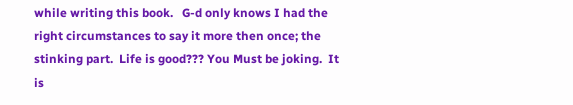while writing this book.   G-d only knows I had the right circumstances to say it more then once; the stinking part.  Life is good??? You Must be joking.  It is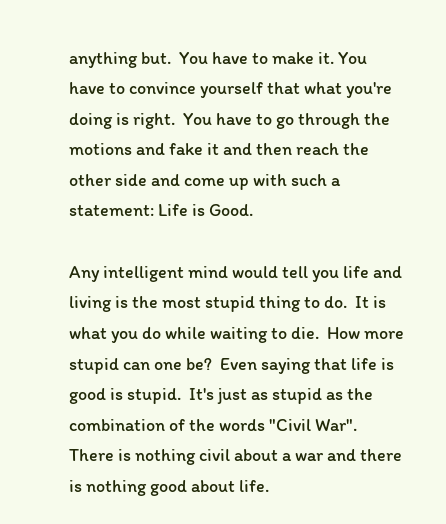anything but.  You have to make it. You have to convince yourself that what you're doing is right.  You have to go through the motions and fake it and then reach the other side and come up with such a statement: Life is Good.

Any intelligent mind would tell you life and living is the most stupid thing to do.  It is what you do while waiting to die.  How more stupid can one be?  Even saying that life is good is stupid.  It's just as stupid as the combination of the words "Civil War".  There is nothing civil about a war and there is nothing good about life.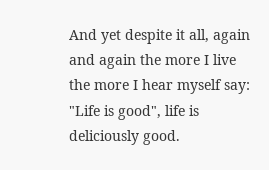And yet despite it all, again and again the more I live the more I hear myself say: "Life is good", life is deliciously good.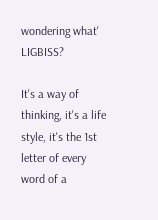wondering what' LIGBISS?

It's a way of thinking, it's a life style, it's the 1st letter of every word of a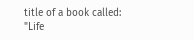title of a book called:  "Life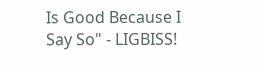Is Good Because I Say So" - LIGBISS!